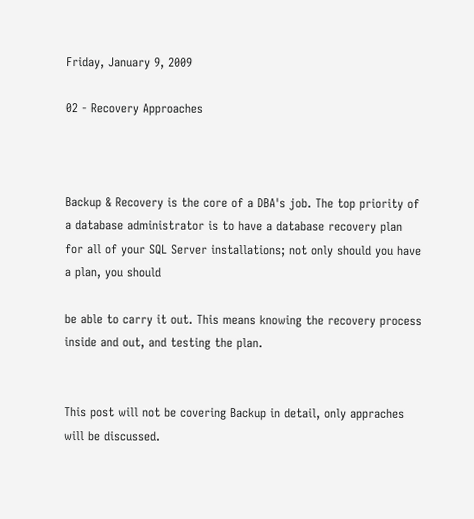Friday, January 9, 2009

02 - Recovery Approaches



Backup & Recovery is the core of a DBA's job. The top priority of a database administrator is to have a database recovery plan for all of your SQL Server installations; not only should you have a plan, you should

be able to carry it out. This means knowing the recovery process inside and out, and testing the plan.


This post will not be covering Backup in detail, only appraches will be discussed.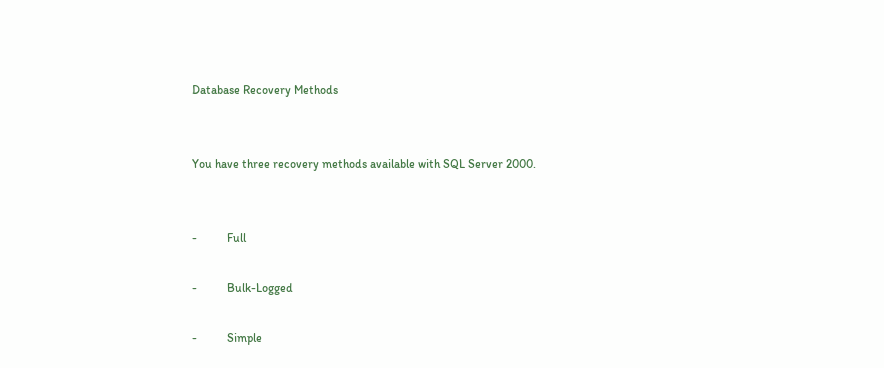Database Recovery Methods


You have three recovery methods available with SQL Server 2000.


-          Full

-          Bulk-Logged

-          Simple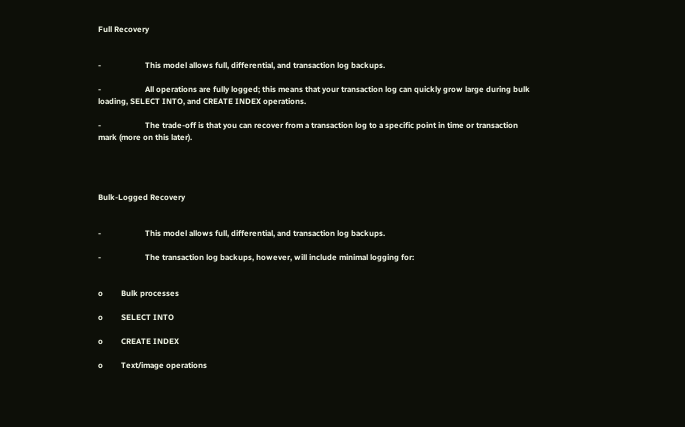Full Recovery


-                      This model allows full, differential, and transaction log backups.

-                      All operations are fully logged; this means that your transaction log can quickly grow large during bulk loading, SELECT INTO, and CREATE INDEX operations.

-                      The trade-off is that you can recover from a transaction log to a specific point in time or transaction mark (more on this later).




Bulk-Logged Recovery


-                      This model allows full, differential, and transaction log backups.

-                      The transaction log backups, however, will include minimal logging for:


o         Bulk processes

o         SELECT INTO

o         CREATE INDEX

o         Text/image operations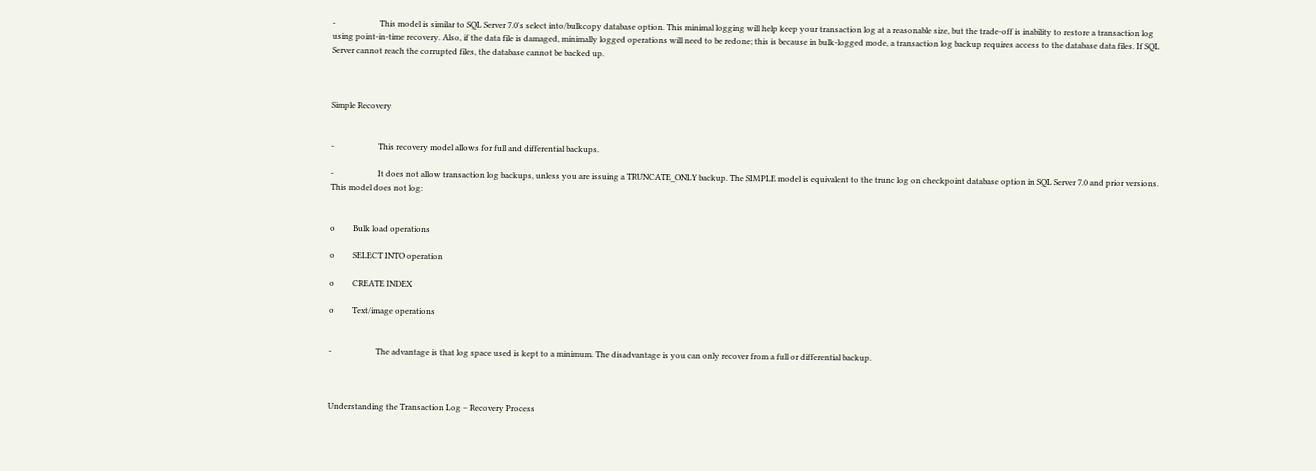-                      This model is similar to SQL Server 7.0's select into/bulkcopy database option. This minimal logging will help keep your transaction log at a reasonable size, but the trade-off is inability to restore a transaction log using point-in-time recovery. Also, if the data file is damaged, minimally logged operations will need to be redone; this is because in bulk-logged mode, a transaction log backup requires access to the database data files. If SQL Server cannot reach the corrupted files, the database cannot be backed up.



Simple Recovery


-                      This recovery model allows for full and differential backups.

-                      It does not allow transaction log backups, unless you are issuing a TRUNCATE_ONLY backup. The SIMPLE model is equivalent to the trunc log on checkpoint database option in SQL Server 7.0 and prior versions. This model does not log:


o         Bulk load operations

o         SELECT INTO operation

o         CREATE INDEX

o         Text/image operations


-                      The advantage is that log space used is kept to a minimum. The disadvantage is you can only recover from a full or differential backup.



Understanding the Transaction Log – Recovery Process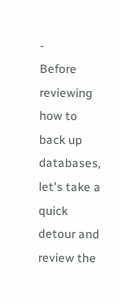-                      Before reviewing how to back up databases, let's take a quick detour and review the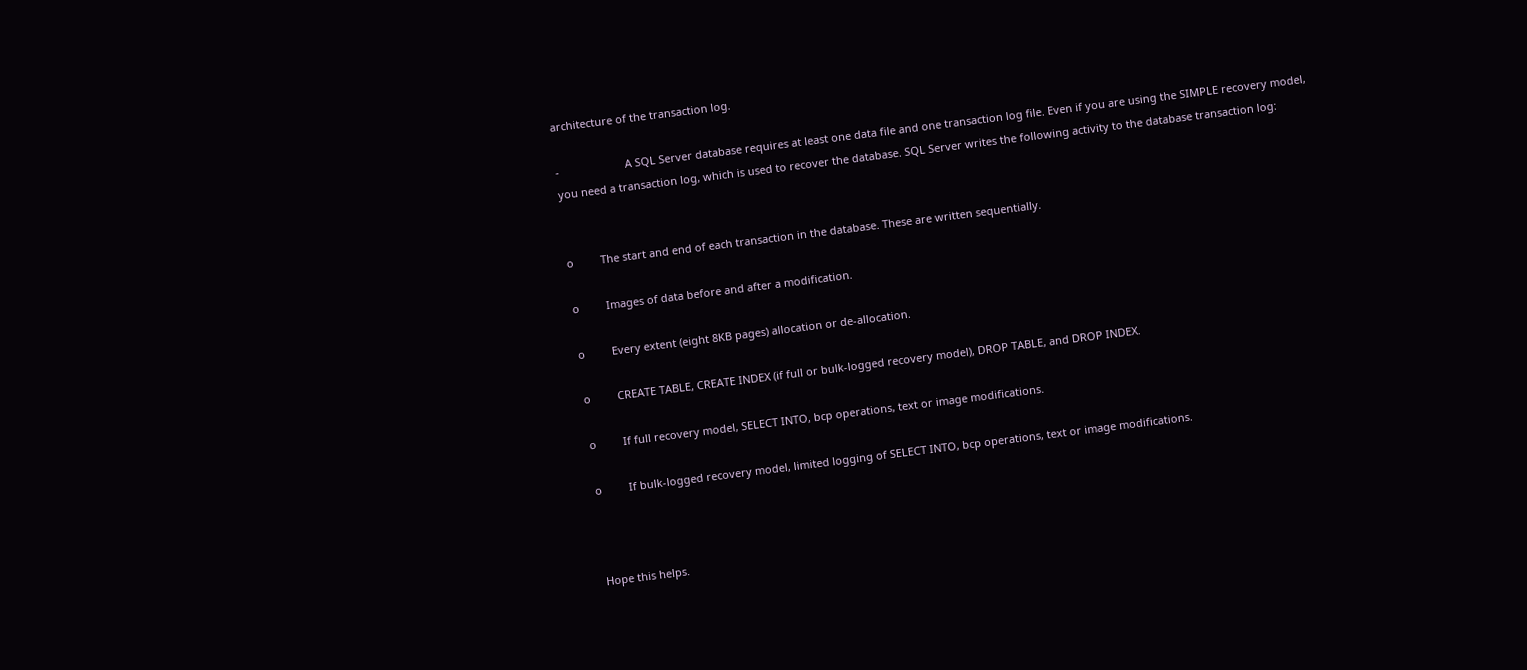architecture of the transaction log.

-                      A SQL Server database requires at least one data file and one transaction log file. Even if you are using the SIMPLE recovery model, you need a transaction log, which is used to recover the database. SQL Server writes the following activity to the database transaction log:


o         The start and end of each transaction in the database. These are written sequentially.

o         Images of data before and after a modification.

o         Every extent (eight 8KB pages) allocation or de-allocation.

o         CREATE TABLE, CREATE INDEX (if full or bulk-logged recovery model), DROP TABLE, and DROP INDEX.

o         If full recovery model, SELECT INTO, bcp operations, text or image modifications.

o         If bulk-logged recovery model, limited logging of SELECT INTO, bcp operations, text or image modifications.



Hope this helps.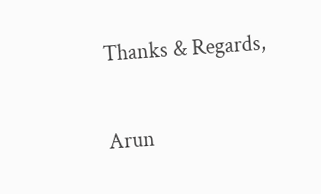Thanks & Regards,

Arun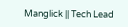Manglick || Tech Lead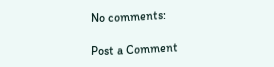No comments:

Post a Comment